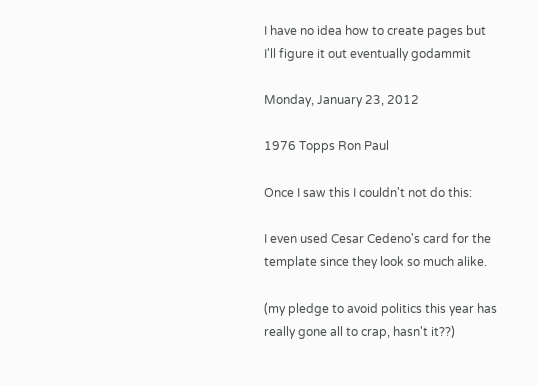I have no idea how to create pages but I'll figure it out eventually godammit

Monday, January 23, 2012

1976 Topps Ron Paul

Once I saw this I couldn't not do this:

I even used Cesar Cedeno's card for the template since they look so much alike.

(my pledge to avoid politics this year has really gone all to crap, hasn't it??)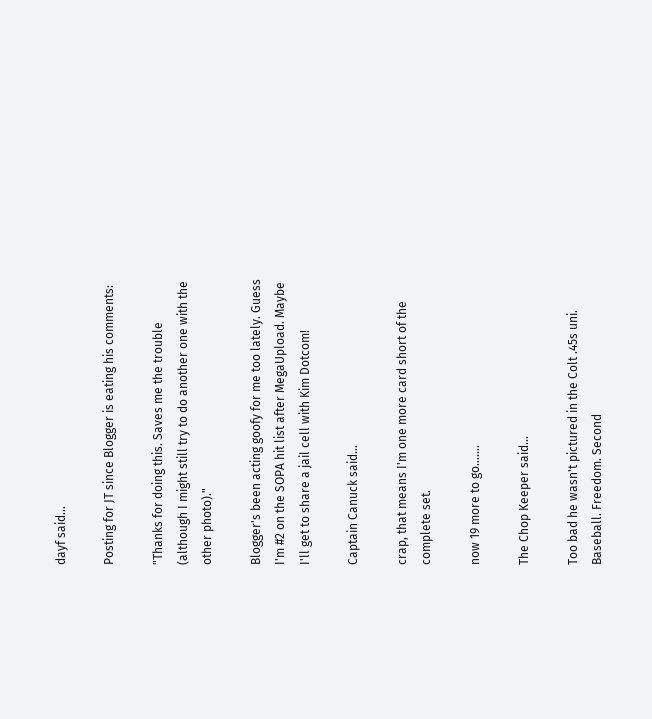dayf said...

Posting for JT since Blogger is eating his comments:

"Thanks for doing this. Saves me the trouble (although I might still try to do another one with the other photo)."

Blogger's been acting goofy for me too lately. Guess I'm #2 on the SOPA hit list after MegaUpload. Maybe I'll get to share a jail cell with Kim Dotcom!

Captain Canuck said...

crap, that means I'm one more card short of the complete set.

now 19 more to go.......

The Chop Keeper said...

Too bad he wasn't pictured in the Colt .45s uni. Baseball. Freedom. Second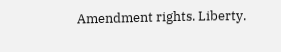Amendment rights. Liberty.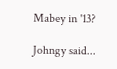Mabey in '13?

Johngy said...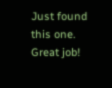Just found this one. Great job!